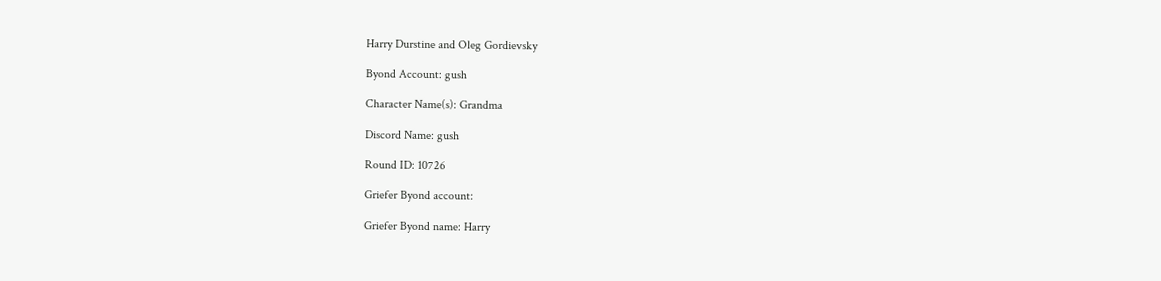Harry Durstine and Oleg Gordievsky

Byond Account: gush

Character Name(s): Grandma

Discord Name: gush

Round ID: 10726

Griefer Byond account:

Griefer Byond name: Harry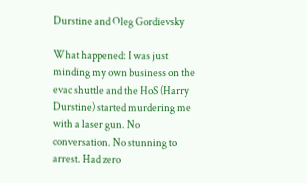Durstine and Oleg Gordievsky

What happened: I was just minding my own business on the evac shuttle and the HoS (Harry Durstine) started murdering me with a laser gun. No conversation. No stunning to arrest. Had zero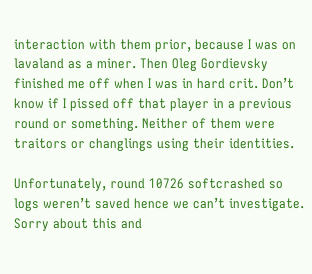interaction with them prior, because I was on lavaland as a miner. Then Oleg Gordievsky finished me off when I was in hard crit. Don’t know if I pissed off that player in a previous round or something. Neither of them were traitors or changlings using their identities.

Unfortunately, round 10726 softcrashed so logs weren’t saved hence we can’t investigate. Sorry about this and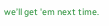we’ll get 'em next time.